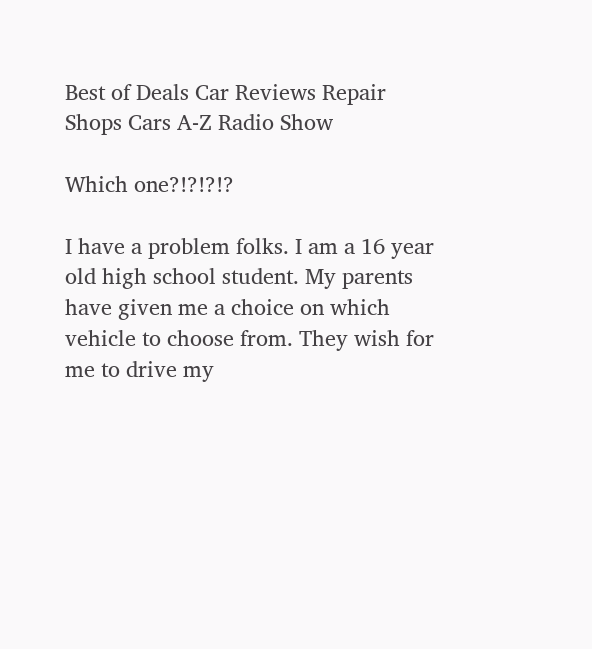Best of Deals Car Reviews Repair Shops Cars A-Z Radio Show

Which one?!?!?!?

I have a problem folks. I am a 16 year old high school student. My parents have given me a choice on which vehicle to choose from. They wish for me to drive my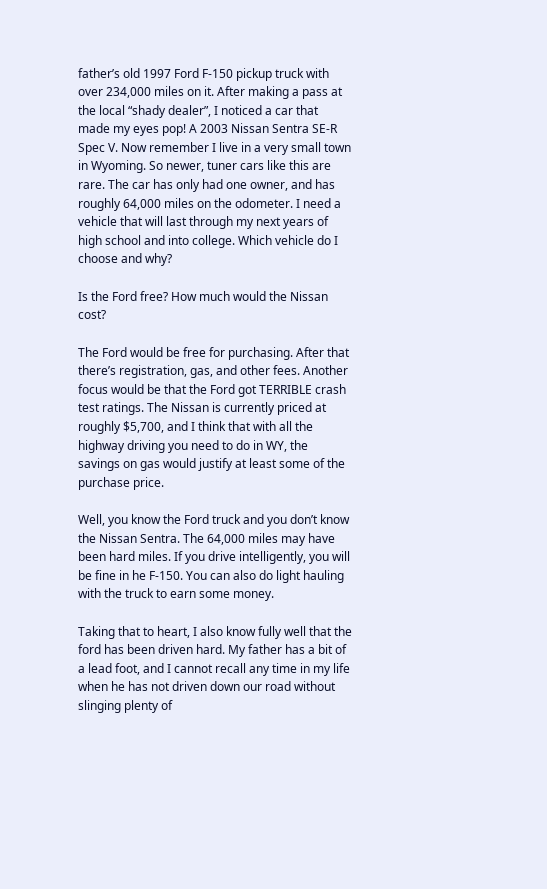father’s old 1997 Ford F-150 pickup truck with over 234,000 miles on it. After making a pass at the local “shady dealer”, I noticed a car that made my eyes pop! A 2003 Nissan Sentra SE-R Spec V. Now remember I live in a very small town in Wyoming. So newer, tuner cars like this are rare. The car has only had one owner, and has roughly 64,000 miles on the odometer. I need a vehicle that will last through my next years of high school and into college. Which vehicle do I choose and why?

Is the Ford free? How much would the Nissan cost?

The Ford would be free for purchasing. After that there’s registration, gas, and other fees. Another focus would be that the Ford got TERRIBLE crash test ratings. The Nissan is currently priced at roughly $5,700, and I think that with all the highway driving you need to do in WY, the savings on gas would justify at least some of the purchase price.

Well, you know the Ford truck and you don’t know the Nissan Sentra. The 64,000 miles may have been hard miles. If you drive intelligently, you will be fine in he F-150. You can also do light hauling with the truck to earn some money.

Taking that to heart, I also know fully well that the ford has been driven hard. My father has a bit of a lead foot, and I cannot recall any time in my life when he has not driven down our road without slinging plenty of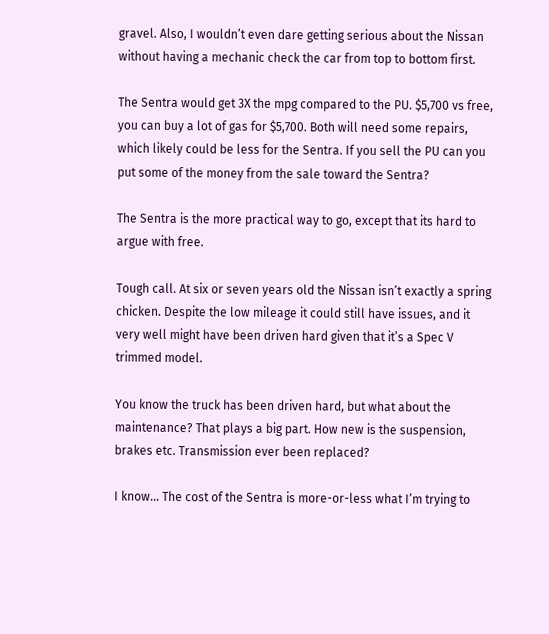gravel. Also, I wouldn’t even dare getting serious about the Nissan without having a mechanic check the car from top to bottom first.

The Sentra would get 3X the mpg compared to the PU. $5,700 vs free, you can buy a lot of gas for $5,700. Both will need some repairs, which likely could be less for the Sentra. If you sell the PU can you put some of the money from the sale toward the Sentra?

The Sentra is the more practical way to go, except that its hard to argue with free.

Tough call. At six or seven years old the Nissan isn’t exactly a spring chicken. Despite the low mileage it could still have issues, and it very well might have been driven hard given that it’s a Spec V trimmed model.

You know the truck has been driven hard, but what about the maintenance? That plays a big part. How new is the suspension, brakes etc. Transmission ever been replaced?

I know… The cost of the Sentra is more-or-less what I’m trying to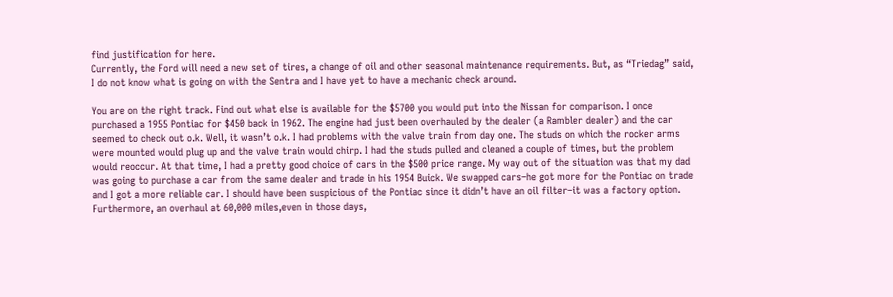find justification for here.
Currently, the Ford will need a new set of tires, a change of oil and other seasonal maintenance requirements. But, as “Triedag” said, I do not know what is going on with the Sentra and I have yet to have a mechanic check around.

You are on the right track. Find out what else is available for the $5700 you would put into the Nissan for comparison. I once purchased a 1955 Pontiac for $450 back in 1962. The engine had just been overhauled by the dealer (a Rambler dealer) and the car seemed to check out o.k. Well, it wasn’t o.k. I had problems with the valve train from day one. The studs on which the rocker arms were mounted would plug up and the valve train would chirp. I had the studs pulled and cleaned a couple of times, but the problem would reoccur. At that time, I had a pretty good choice of cars in the $500 price range. My way out of the situation was that my dad was going to purchase a car from the same dealer and trade in his 1954 Buick. We swapped cars–he got more for the Pontiac on trade and I got a more reliable car. I should have been suspicious of the Pontiac since it didn’t have an oil filter–it was a factory option. Furthermore, an overhaul at 60,000 miles,even in those days,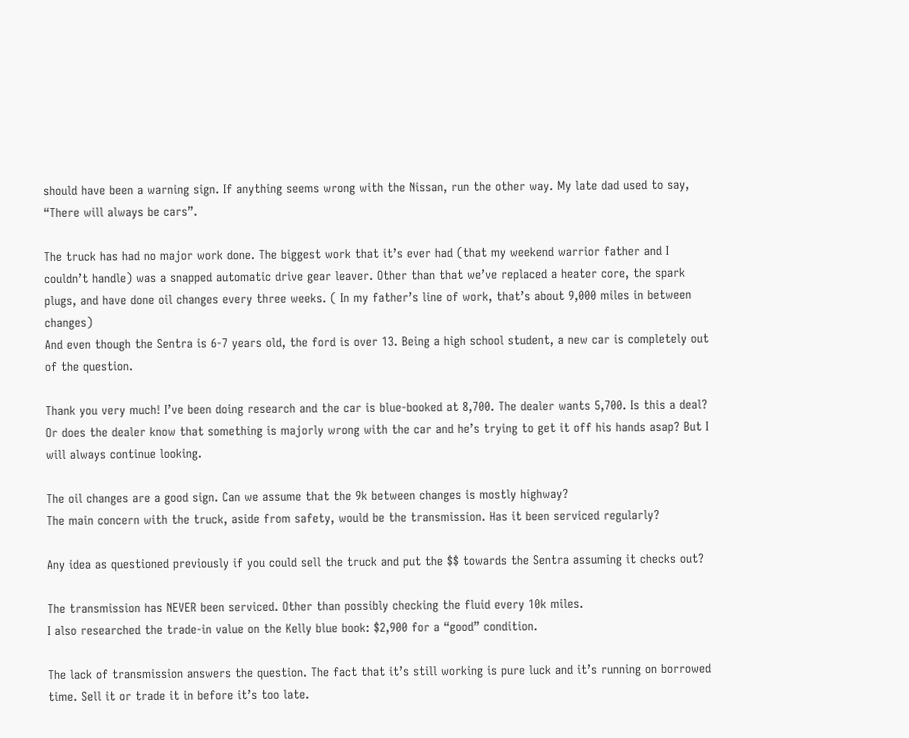should have been a warning sign. If anything seems wrong with the Nissan, run the other way. My late dad used to say, “There will always be cars”.

The truck has had no major work done. The biggest work that it’s ever had (that my weekend warrior father and I couldn’t handle) was a snapped automatic drive gear leaver. Other than that we’ve replaced a heater core, the spark plugs, and have done oil changes every three weeks. ( In my father’s line of work, that’s about 9,000 miles in between changes)
And even though the Sentra is 6-7 years old, the ford is over 13. Being a high school student, a new car is completely out of the question.

Thank you very much! I’ve been doing research and the car is blue-booked at 8,700. The dealer wants 5,700. Is this a deal? Or does the dealer know that something is majorly wrong with the car and he’s trying to get it off his hands asap? But I will always continue looking.

The oil changes are a good sign. Can we assume that the 9k between changes is mostly highway?
The main concern with the truck, aside from safety, would be the transmission. Has it been serviced regularly?

Any idea as questioned previously if you could sell the truck and put the $$ towards the Sentra assuming it checks out?

The transmission has NEVER been serviced. Other than possibly checking the fluid every 10k miles.
I also researched the trade-in value on the Kelly blue book: $2,900 for a “good” condition.

The lack of transmission answers the question. The fact that it’s still working is pure luck and it’s running on borrowed time. Sell it or trade it in before it’s too late.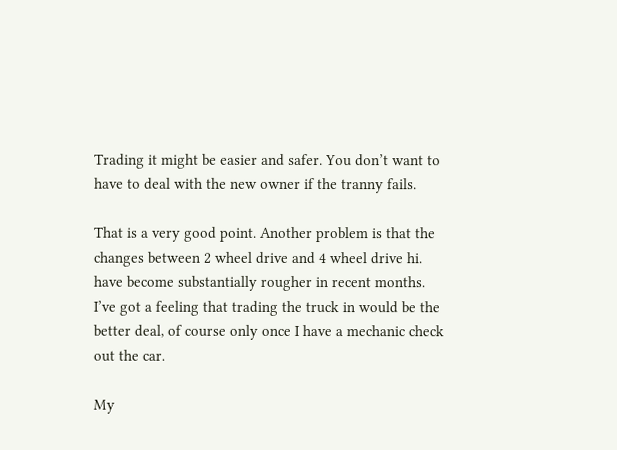Trading it might be easier and safer. You don’t want to have to deal with the new owner if the tranny fails.

That is a very good point. Another problem is that the changes between 2 wheel drive and 4 wheel drive hi. have become substantially rougher in recent months. I’ve got a feeling that trading the truck in would be the better deal, of course only once I have a mechanic check out the car.

My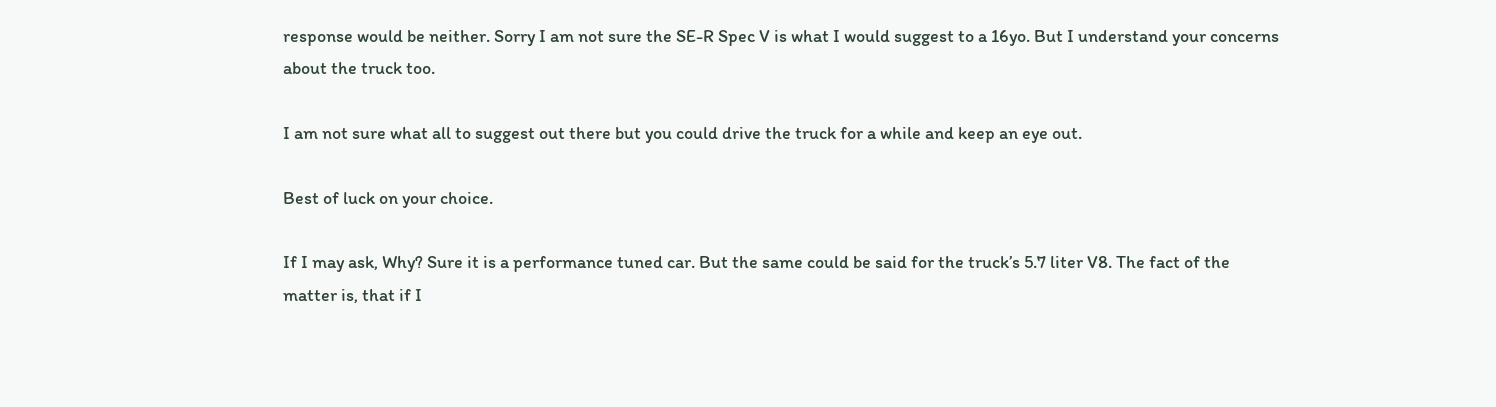response would be neither. Sorry I am not sure the SE-R Spec V is what I would suggest to a 16yo. But I understand your concerns about the truck too.

I am not sure what all to suggest out there but you could drive the truck for a while and keep an eye out.

Best of luck on your choice.

If I may ask, Why? Sure it is a performance tuned car. But the same could be said for the truck’s 5.7 liter V8. The fact of the matter is, that if I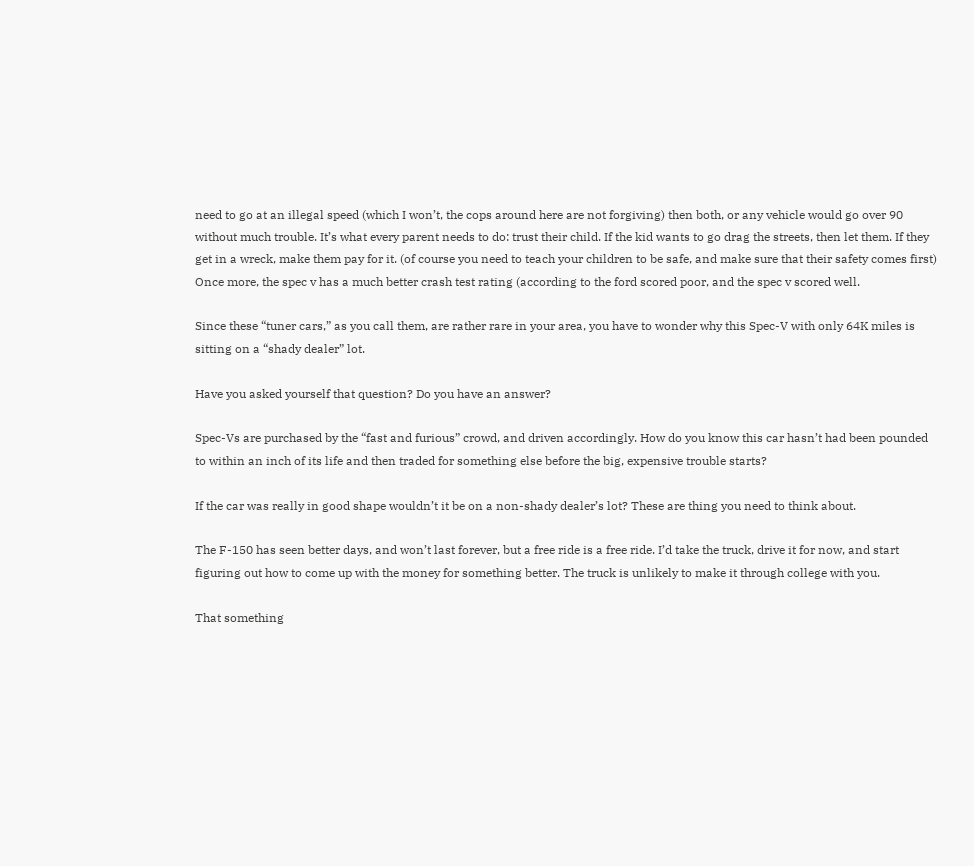need to go at an illegal speed (which I won’t, the cops around here are not forgiving) then both, or any vehicle would go over 90 without much trouble. It’s what every parent needs to do: trust their child. If the kid wants to go drag the streets, then let them. If they get in a wreck, make them pay for it. (of course you need to teach your children to be safe, and make sure that their safety comes first)
Once more, the spec v has a much better crash test rating (according to the ford scored poor, and the spec v scored well.

Since these “tuner cars,” as you call them, are rather rare in your area, you have to wonder why this Spec-V with only 64K miles is sitting on a “shady dealer” lot.

Have you asked yourself that question? Do you have an answer?

Spec-Vs are purchased by the “fast and furious” crowd, and driven accordingly. How do you know this car hasn’t had been pounded to within an inch of its life and then traded for something else before the big, expensive trouble starts?

If the car was really in good shape wouldn’t it be on a non-shady dealer’s lot? These are thing you need to think about.

The F-150 has seen better days, and won’t last forever, but a free ride is a free ride. I’d take the truck, drive it for now, and start figuring out how to come up with the money for something better. The truck is unlikely to make it through college with you.

That something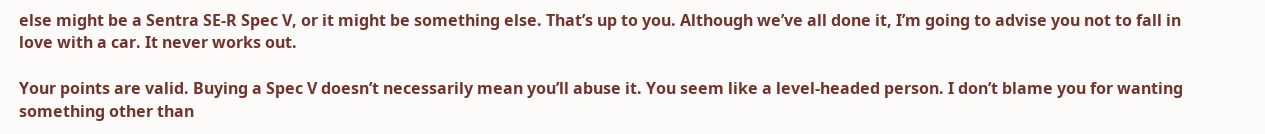else might be a Sentra SE-R Spec V, or it might be something else. That’s up to you. Although we’ve all done it, I’m going to advise you not to fall in love with a car. It never works out.

Your points are valid. Buying a Spec V doesn’t necessarily mean you’ll abuse it. You seem like a level-headed person. I don’t blame you for wanting something other than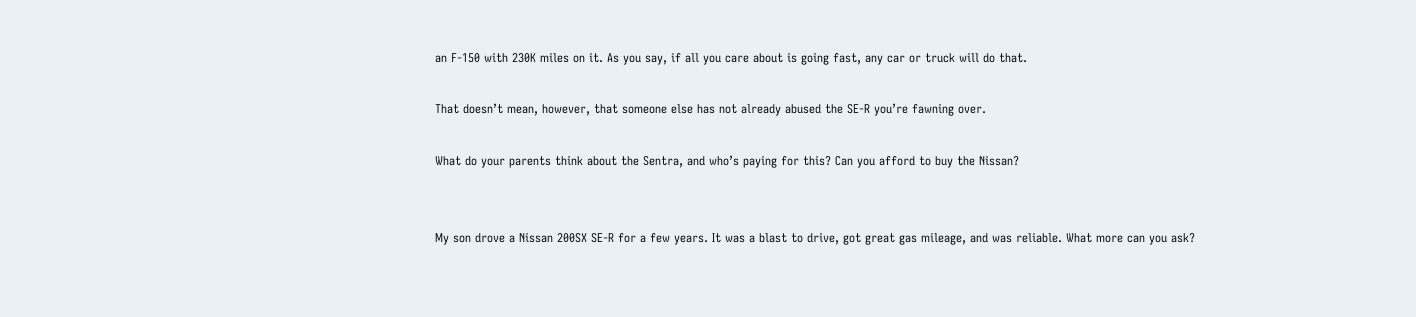an F-150 with 230K miles on it. As you say, if all you care about is going fast, any car or truck will do that.

That doesn’t mean, however, that someone else has not already abused the SE-R you’re fawning over.

What do your parents think about the Sentra, and who’s paying for this? Can you afford to buy the Nissan?


My son drove a Nissan 200SX SE-R for a few years. It was a blast to drive, got great gas mileage, and was reliable. What more can you ask?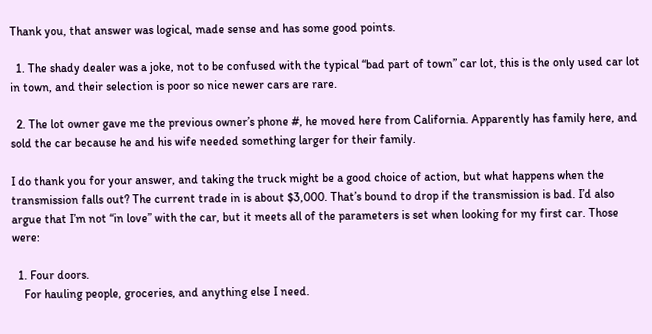Thank you, that answer was logical, made sense and has some good points.

  1. The shady dealer was a joke, not to be confused with the typical “bad part of town” car lot, this is the only used car lot in town, and their selection is poor so nice newer cars are rare.

  2. The lot owner gave me the previous owner’s phone #, he moved here from California. Apparently has family here, and sold the car because he and his wife needed something larger for their family.

I do thank you for your answer, and taking the truck might be a good choice of action, but what happens when the transmission falls out? The current trade in is about $3,000. That’s bound to drop if the transmission is bad. I’d also argue that I’m not “in love” with the car, but it meets all of the parameters is set when looking for my first car. Those were:

  1. Four doors.
    For hauling people, groceries, and anything else I need.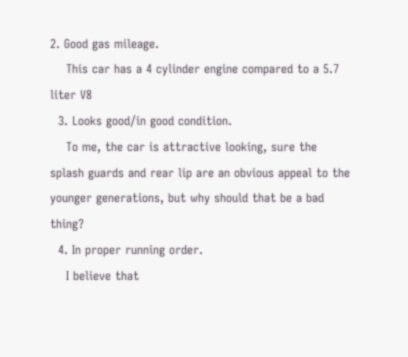2. Good gas mileage.
    This car has a 4 cylinder engine compared to a 5.7 liter V8
  3. Looks good/in good condition.
    To me, the car is attractive looking, sure the splash guards and rear lip are an obvious appeal to the younger generations, but why should that be a bad thing?
  4. In proper running order.
    I believe that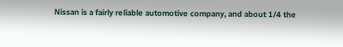Nissan is a fairly reliable automotive company, and about 1/4 the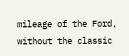mileage of the Ford, without the classic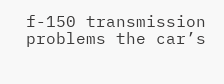f-150 transmission problems the car’s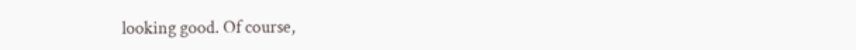looking good. Of course,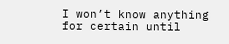I won’t know anything for certain until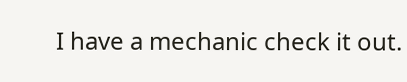I have a mechanic check it out.